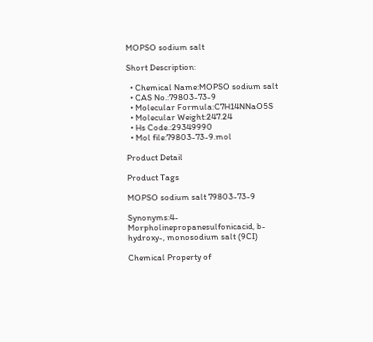MOPSO sodium salt

Short Description:

  • Chemical Name:MOPSO sodium salt
  • CAS No.:79803-73-9
  • Molecular Formula:C7H14NNaO5S
  • Molecular Weight:247.24
  • Hs Code.:29349990
  • Mol file:79803-73-9.mol

Product Detail

Product Tags

MOPSO sodium salt 79803-73-9

Synonyms:4-Morpholinepropanesulfonicacid, b-hydroxy-, monosodium salt (9CI)

Chemical Property of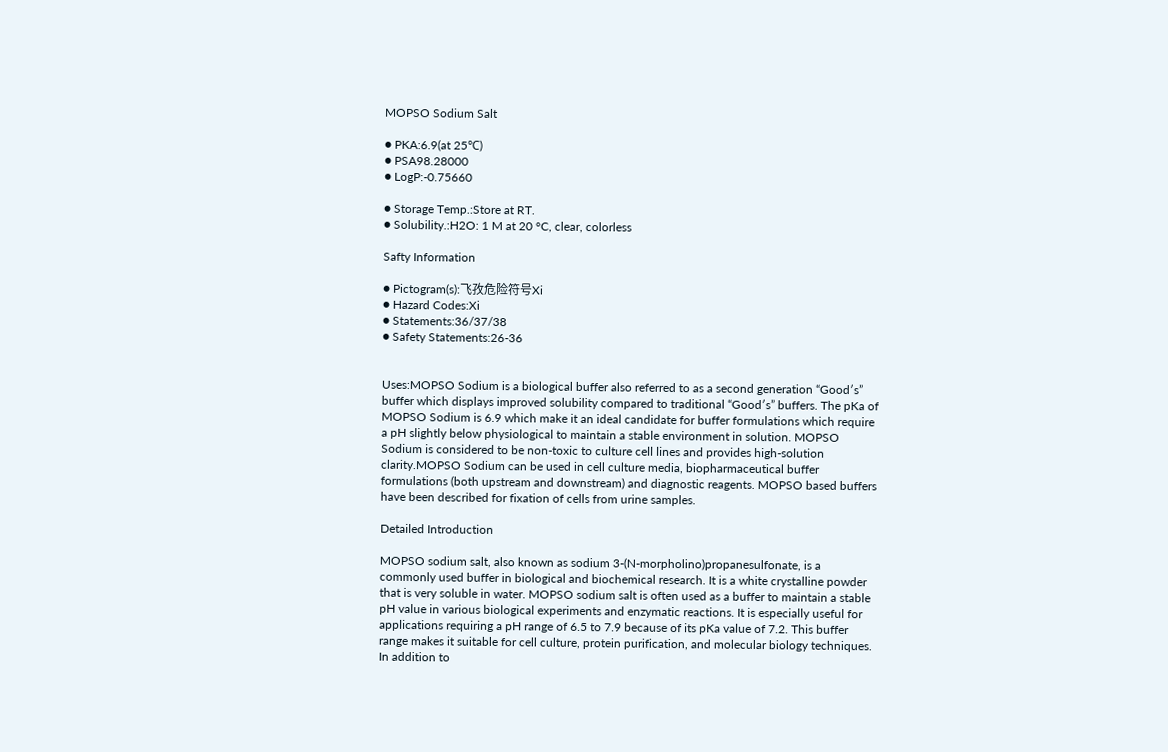MOPSO Sodium Salt

● PKA:6.9(at 25℃)
● PSA98.28000
● LogP:-0.75660

● Storage Temp.:Store at RT.
● Solubility.:H2O: 1 M at 20 °C, clear, colorless

Safty Information

● Pictogram(s):飞孜危险符号Xi
● Hazard Codes:Xi
● Statements:36/37/38
● Safety Statements:26-36


Uses:MOPSO Sodium is a biological buffer also referred to as a second generation “Good′s” buffer which displays improved solubility compared to traditional “Good′s” buffers. The pKa of MOPSO Sodium is 6.9 which make it an ideal candidate for buffer formulations which require a pH slightly below physiological to maintain a stable environment in solution. MOPSO Sodium is considered to be non-toxic to culture cell lines and provides high-solution clarity.MOPSO Sodium can be used in cell culture media, biopharmaceutical buffer formulations (both upstream and downstream) and diagnostic reagents. MOPSO based buffers have been described for fixation of cells from urine samples.

Detailed Introduction

MOPSO sodium salt, also known as sodium 3-(N-morpholino)propanesulfonate, is a commonly used buffer in biological and biochemical research. It is a white crystalline powder that is very soluble in water. MOPSO sodium salt is often used as a buffer to maintain a stable pH value in various biological experiments and enzymatic reactions. It is especially useful for applications requiring a pH range of 6.5 to 7.9 because of its pKa value of 7.2. This buffer range makes it suitable for cell culture, protein purification, and molecular biology techniques.
In addition to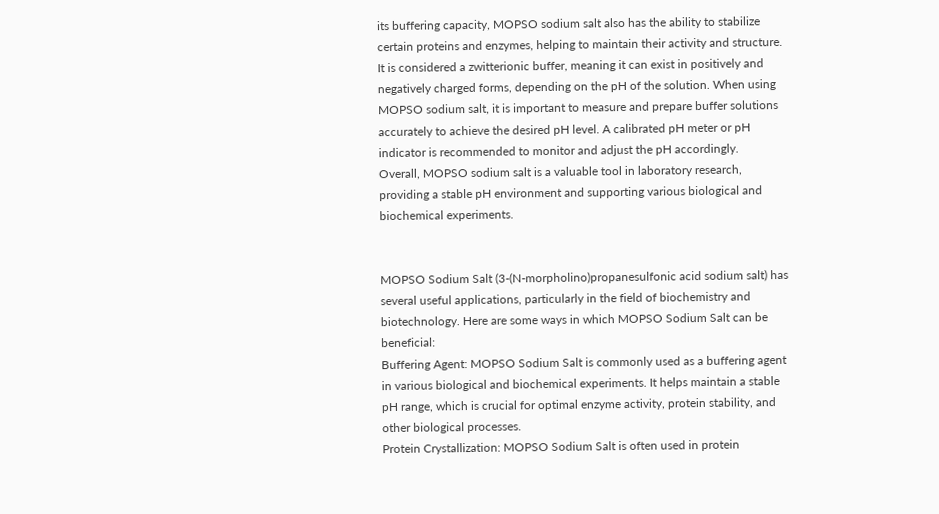its buffering capacity, MOPSO sodium salt also has the ability to stabilize certain proteins and enzymes, helping to maintain their activity and structure. It is considered a zwitterionic buffer, meaning it can exist in positively and negatively charged forms, depending on the pH of the solution. When using MOPSO sodium salt, it is important to measure and prepare buffer solutions accurately to achieve the desired pH level. A calibrated pH meter or pH indicator is recommended to monitor and adjust the pH accordingly.
Overall, MOPSO sodium salt is a valuable tool in laboratory research, providing a stable pH environment and supporting various biological and biochemical experiments.


MOPSO Sodium Salt (3-(N-morpholino)propanesulfonic acid sodium salt) has several useful applications, particularly in the field of biochemistry and biotechnology. Here are some ways in which MOPSO Sodium Salt can be beneficial:
Buffering Agent: MOPSO Sodium Salt is commonly used as a buffering agent in various biological and biochemical experiments. It helps maintain a stable pH range, which is crucial for optimal enzyme activity, protein stability, and other biological processes.
Protein Crystallization: MOPSO Sodium Salt is often used in protein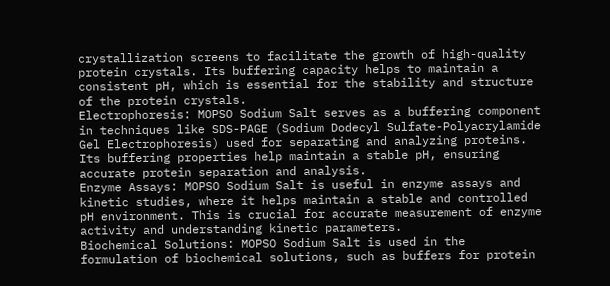crystallization screens to facilitate the growth of high-quality protein crystals. Its buffering capacity helps to maintain a consistent pH, which is essential for the stability and structure of the protein crystals.
Electrophoresis: MOPSO Sodium Salt serves as a buffering component in techniques like SDS-PAGE (Sodium Dodecyl Sulfate-Polyacrylamide Gel Electrophoresis) used for separating and analyzing proteins. Its buffering properties help maintain a stable pH, ensuring accurate protein separation and analysis.
Enzyme Assays: MOPSO Sodium Salt is useful in enzyme assays and kinetic studies, where it helps maintain a stable and controlled pH environment. This is crucial for accurate measurement of enzyme activity and understanding kinetic parameters.
Biochemical Solutions: MOPSO Sodium Salt is used in the formulation of biochemical solutions, such as buffers for protein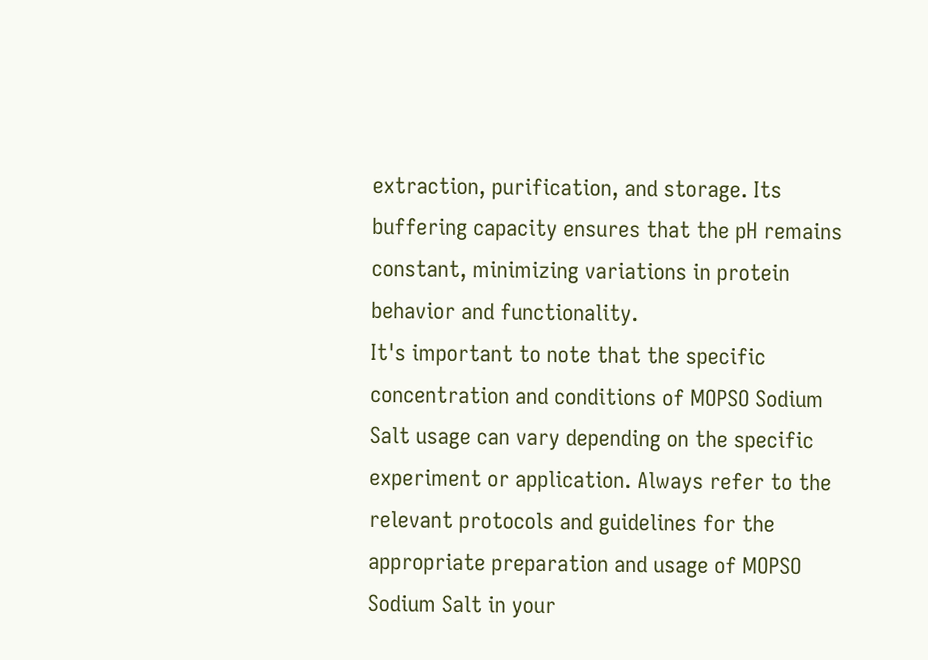extraction, purification, and storage. Its buffering capacity ensures that the pH remains constant, minimizing variations in protein behavior and functionality.
It's important to note that the specific concentration and conditions of MOPSO Sodium Salt usage can vary depending on the specific experiment or application. Always refer to the relevant protocols and guidelines for the appropriate preparation and usage of MOPSO Sodium Salt in your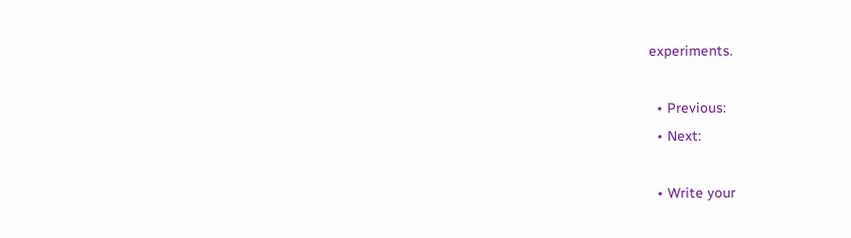experiments.

  • Previous:
  • Next:

  • Write your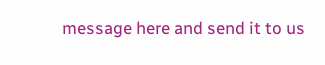message here and send it to us